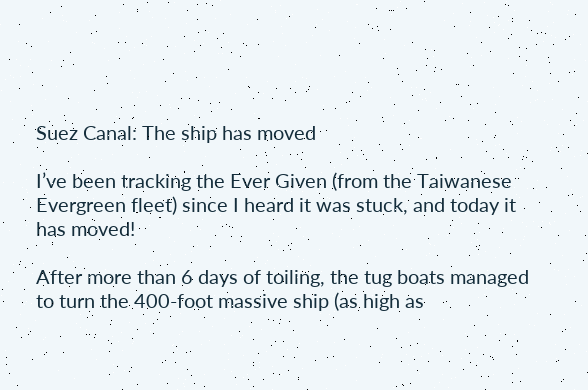Suez Canal: The ship has moved

I’ve been tracking the Ever Given (from the Taiwanese Evergreen fleet) since I heard it was stuck, and today it has moved!

After more than 6 days of toiling, the tug boats managed to turn the 400-foot massive ship (as high as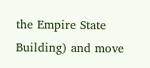the Empire State Building) and move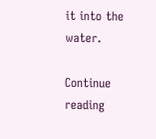it into the water.

Continue reading